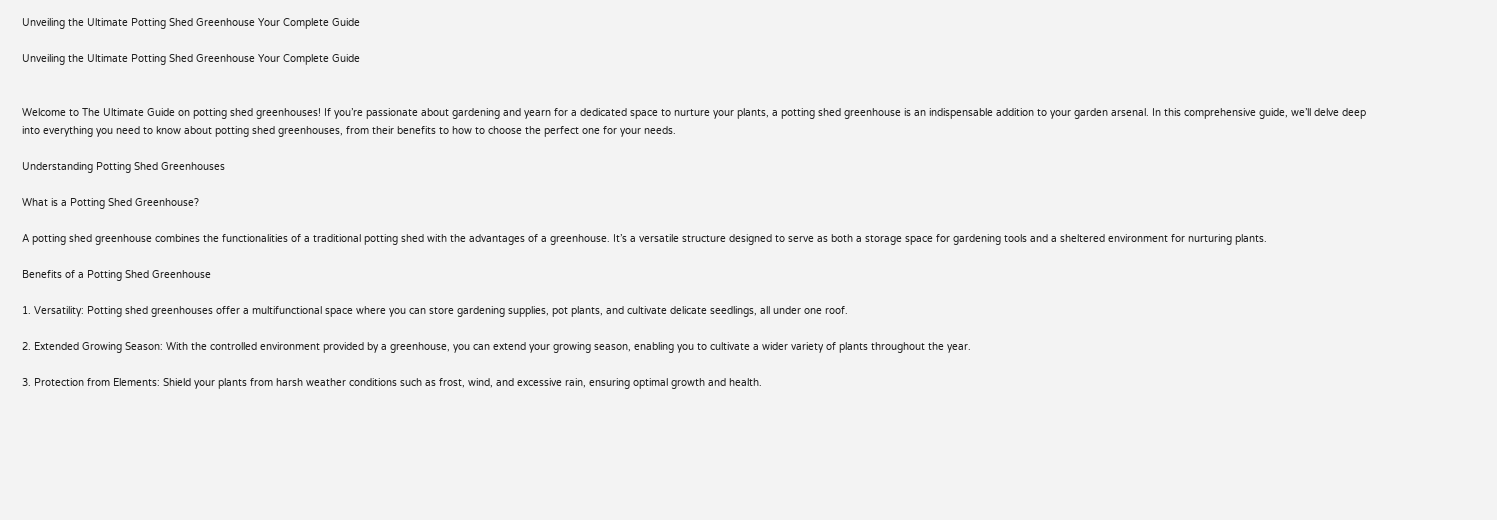Unveiling the Ultimate Potting Shed Greenhouse Your Complete Guide

Unveiling the Ultimate Potting Shed Greenhouse Your Complete Guide


Welcome to The Ultimate Guide on potting shed greenhouses! If you’re passionate about gardening and yearn for a dedicated space to nurture your plants, a potting shed greenhouse is an indispensable addition to your garden arsenal. In this comprehensive guide, we’ll delve deep into everything you need to know about potting shed greenhouses, from their benefits to how to choose the perfect one for your needs.

Understanding Potting Shed Greenhouses

What is a Potting Shed Greenhouse?

A potting shed greenhouse combines the functionalities of a traditional potting shed with the advantages of a greenhouse. It’s a versatile structure designed to serve as both a storage space for gardening tools and a sheltered environment for nurturing plants.

Benefits of a Potting Shed Greenhouse

1. Versatility: Potting shed greenhouses offer a multifunctional space where you can store gardening supplies, pot plants, and cultivate delicate seedlings, all under one roof.

2. Extended Growing Season: With the controlled environment provided by a greenhouse, you can extend your growing season, enabling you to cultivate a wider variety of plants throughout the year.

3. Protection from Elements: Shield your plants from harsh weather conditions such as frost, wind, and excessive rain, ensuring optimal growth and health.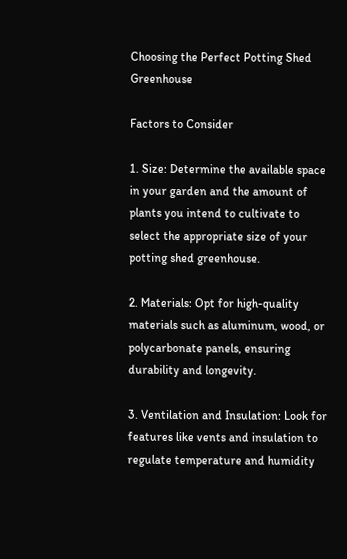Choosing the Perfect Potting Shed Greenhouse

Factors to Consider

1. Size: Determine the available space in your garden and the amount of plants you intend to cultivate to select the appropriate size of your potting shed greenhouse.

2. Materials: Opt for high-quality materials such as aluminum, wood, or polycarbonate panels, ensuring durability and longevity.

3. Ventilation and Insulation: Look for features like vents and insulation to regulate temperature and humidity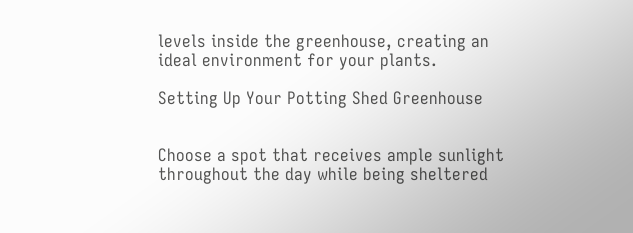levels inside the greenhouse, creating an ideal environment for your plants.

Setting Up Your Potting Shed Greenhouse


Choose a spot that receives ample sunlight throughout the day while being sheltered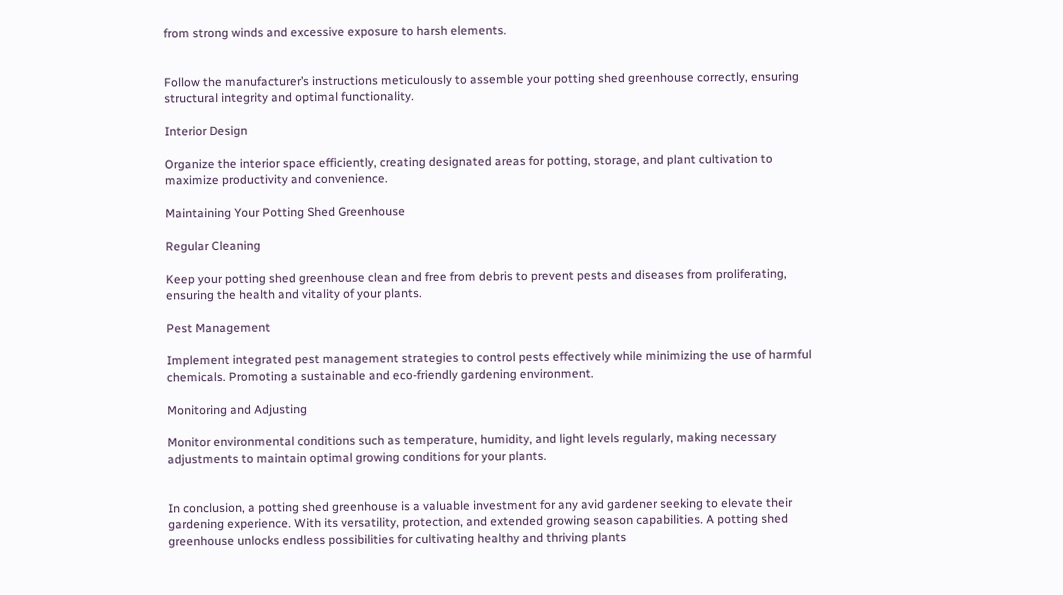from strong winds and excessive exposure to harsh elements.


Follow the manufacturer’s instructions meticulously to assemble your potting shed greenhouse correctly, ensuring structural integrity and optimal functionality.

Interior Design

Organize the interior space efficiently, creating designated areas for potting, storage, and plant cultivation to maximize productivity and convenience.

Maintaining Your Potting Shed Greenhouse

Regular Cleaning

Keep your potting shed greenhouse clean and free from debris to prevent pests and diseases from proliferating, ensuring the health and vitality of your plants.

Pest Management

Implement integrated pest management strategies to control pests effectively while minimizing the use of harmful chemicals. Promoting a sustainable and eco-friendly gardening environment.

Monitoring and Adjusting

Monitor environmental conditions such as temperature, humidity, and light levels regularly, making necessary adjustments to maintain optimal growing conditions for your plants.


In conclusion, a potting shed greenhouse is a valuable investment for any avid gardener seeking to elevate their gardening experience. With its versatility, protection, and extended growing season capabilities. A potting shed greenhouse unlocks endless possibilities for cultivating healthy and thriving plants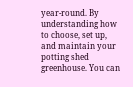year-round. By understanding how to choose, set up, and maintain your potting shed greenhouse. You can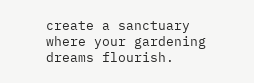create a sanctuary where your gardening dreams flourish.